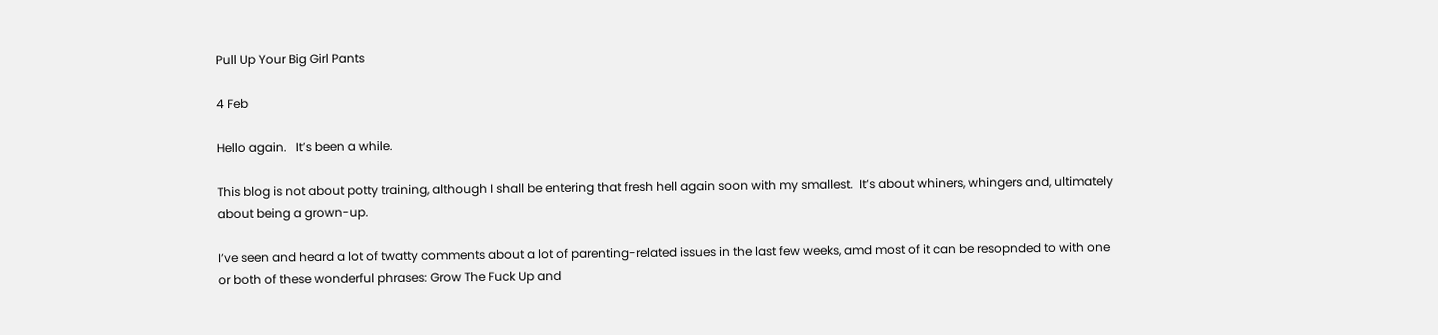Pull Up Your Big Girl Pants

4 Feb

Hello again.   It’s been a while.

This blog is not about potty training, although I shall be entering that fresh hell again soon with my smallest.  It’s about whiners, whingers and, ultimately about being a grown-up.

I’ve seen and heard a lot of twatty comments about a lot of parenting-related issues in the last few weeks, amd most of it can be resopnded to with one or both of these wonderful phrases: Grow The Fuck Up and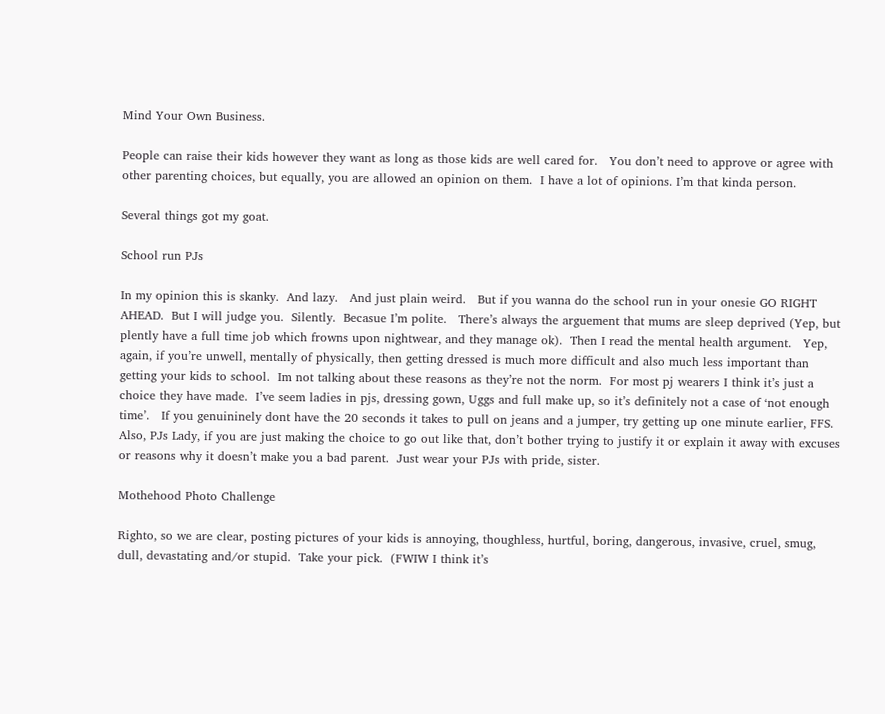Mind Your Own Business.

People can raise their kids however they want as long as those kids are well cared for.   You don’t need to approve or agree with other parenting choices, but equally, you are allowed an opinion on them.  I have a lot of opinions. I’m that kinda person.

Several things got my goat.

School run PJs

In my opinion this is skanky.  And lazy.   And just plain weird.   But if you wanna do the school run in your onesie GO RIGHT AHEAD.  But I will judge you.  Silently.  Becasue I’m polite.   There’s always the arguement that mums are sleep deprived (Yep, but plently have a full time job which frowns upon nightwear, and they manage ok).  Then I read the mental health argument.   Yep, again, if you’re unwell, mentally of physically, then getting dressed is much more difficult and also much less important than getting your kids to school.  Im not talking about these reasons as they’re not the norm.  For most pj wearers I think it’s just a choice they have made.  I’ve seem ladies in pjs, dressing gown, Uggs and full make up, so it’s definitely not a case of ‘not enough time’.   If you genuininely dont have the 20 seconds it takes to pull on jeans and a jumper, try getting up one minute earlier, FFS.   Also, PJs Lady, if you are just making the choice to go out like that, don’t bother trying to justify it or explain it away with excuses or reasons why it doesn’t make you a bad parent.  Just wear your PJs with pride, sister.

Mothehood Photo Challenge

Righto, so we are clear, posting pictures of your kids is annoying, thoughless, hurtful, boring, dangerous, invasive, cruel, smug, dull, devastating and/or stupid.  Take your pick.  (FWIW I think it’s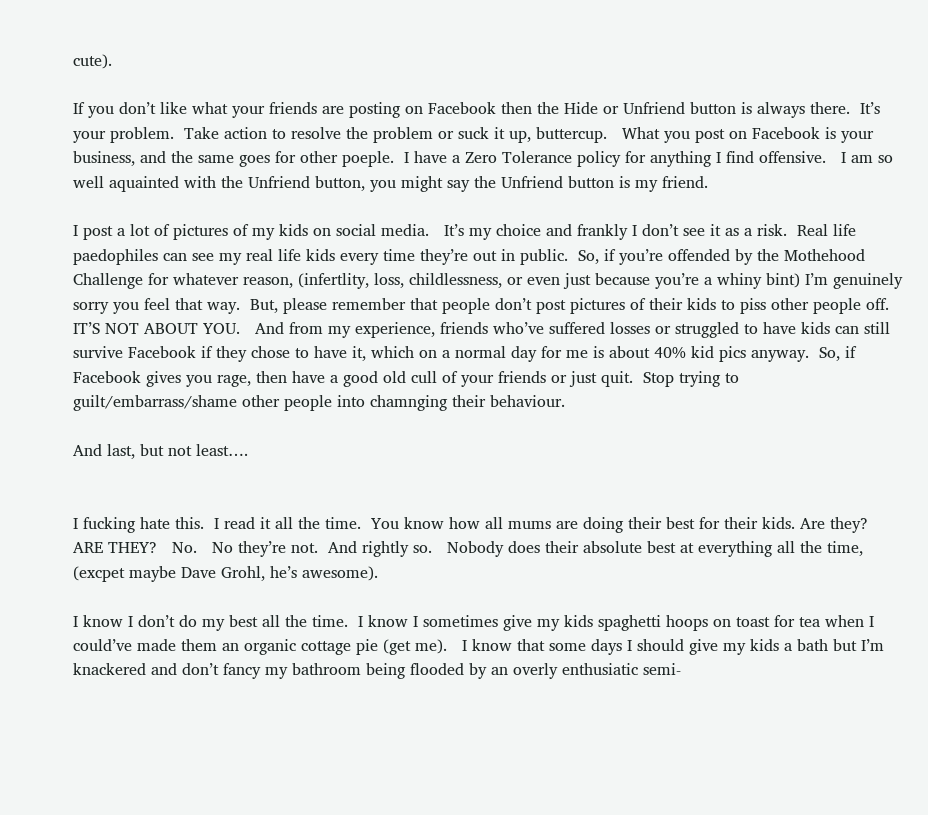cute).

If you don’t like what your friends are posting on Facebook then the Hide or Unfriend button is always there.  It’s your problem.  Take action to resolve the problem or suck it up, buttercup.   What you post on Facebook is your business, and the same goes for other poeple.  I have a Zero Tolerance policy for anything I find offensive.   I am so well aquainted with the Unfriend button, you might say the Unfriend button is my friend.

I post a lot of pictures of my kids on social media.   It’s my choice and frankly I don’t see it as a risk.  Real life paedophiles can see my real life kids every time they’re out in public.  So, if you’re offended by the Mothehood Challenge for whatever reason, (infertlity, loss, childlessness, or even just because you’re a whiny bint) I’m genuinely sorry you feel that way.  But, please remember that people don’t post pictures of their kids to piss other people off.   IT’S NOT ABOUT YOU.   And from my experience, friends who’ve suffered losses or struggled to have kids can still survive Facebook if they chose to have it, which on a normal day for me is about 40% kid pics anyway.  So, if Facebook gives you rage, then have a good old cull of your friends or just quit.  Stop trying to guilt/embarrass/shame other people into chamnging their behaviour.

And last, but not least….


I fucking hate this.  I read it all the time.  You know how all mums are doing their best for their kids. Are they?  ARE THEY?   No.   No they’re not.  And rightly so.   Nobody does their absolute best at everything all the time, (excpet maybe Dave Grohl, he’s awesome).

I know I don’t do my best all the time.  I know I sometimes give my kids spaghetti hoops on toast for tea when I could’ve made them an organic cottage pie (get me).   I know that some days I should give my kids a bath but I’m knackered and don’t fancy my bathroom being flooded by an overly enthusiatic semi-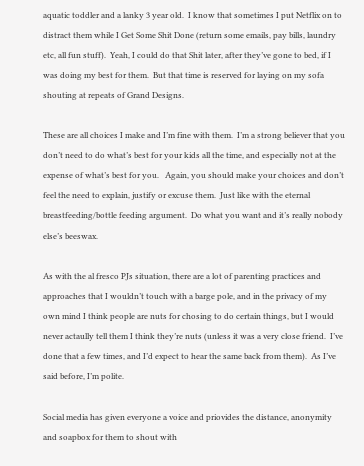aquatic toddler and a lanky 3 year old.  I know that sometimes I put Netflix on to distract them while I Get Some Shit Done (return some emails, pay bills, laundry etc, all fun stuff).  Yeah, I could do that Shit later, after they’ve gone to bed, if I was doing my best for them.  But that time is reserved for laying on my sofa shouting at repeats of Grand Designs.

These are all choices I make and I’m fine with them.  I’m a strong believer that you don’t need to do what’s best for your kids all the time, and especially not at the expense of what’s best for you.   Again, you should make your choices and don’t feel the need to explain, justify or excuse them.  Just like with the eternal breastfeeding/bottle feeding argument.  Do what you want and it’s really nobody else’s beeswax.

As with the al fresco PJs situation, there are a lot of parenting practices and approaches that I wouldn’t touch with a barge pole, and in the privacy of my own mind I think people are nuts for chosing to do certain things, but I would never actaully tell them I think they’re nuts (unless it was a very close friend.  I’ve done that a few times, and I’d expect to hear the same back from them).  As I’ve said before, I’m polite.

Social media has given everyone a voice and priovides the distance, anonymity and soapbox for them to shout with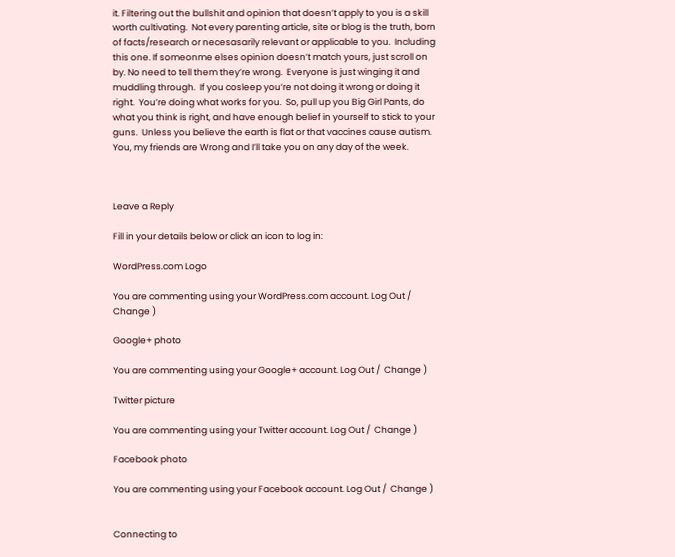it. Filtering out the bullshit and opinion that doesn’t apply to you is a skill worth cultivating.  Not every parenting article, site or blog is the truth, born of facts/research or necesasarily relevant or applicable to you.  Including this one. If someonme elses opinion doesn’t match yours, just scroll on by. No need to tell them they’re wrong.  Everyone is just winging it and muddling through.  If you cosleep you’re not doing it wrong or doing it right.  You’re doing what works for you.  So, pull up you Big Girl Pants, do what you think is right, and have enough belief in yourself to stick to your guns.  Unless you believe the earth is flat or that vaccines cause autism.  You, my friends are Wrong and I’ll take you on any day of the week.



Leave a Reply

Fill in your details below or click an icon to log in:

WordPress.com Logo

You are commenting using your WordPress.com account. Log Out /  Change )

Google+ photo

You are commenting using your Google+ account. Log Out /  Change )

Twitter picture

You are commenting using your Twitter account. Log Out /  Change )

Facebook photo

You are commenting using your Facebook account. Log Out /  Change )


Connecting to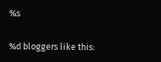%s

%d bloggers like this: